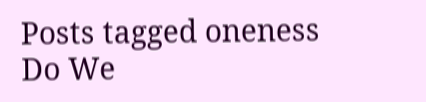Posts tagged oneness
Do We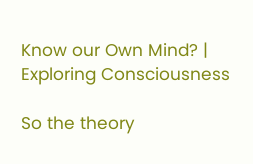Know our Own Mind? | Exploring Consciousness

So the theory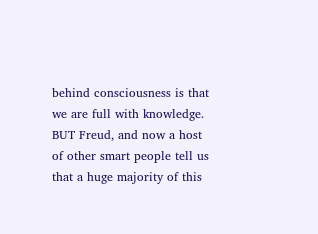behind consciousness is that we are full with knowledge. BUT Freud, and now a host of other smart people tell us that a huge majority of this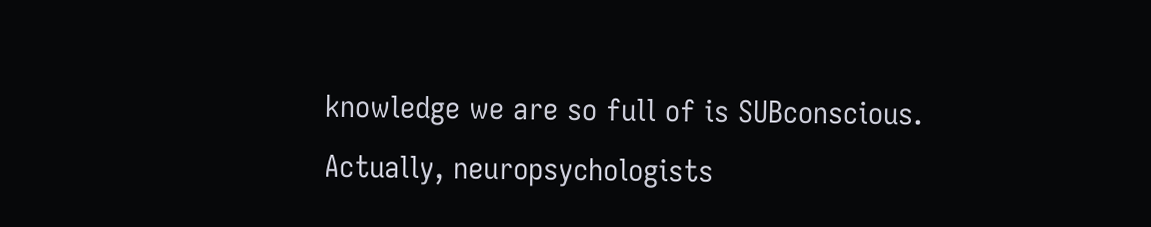knowledge we are so full of is SUBconscious. Actually, neuropsychologists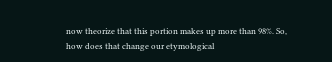now theorize that this portion makes up more than 98%. So, how does that change our etymological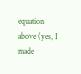equation above (yes, I made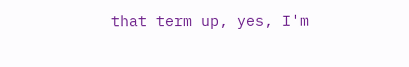that term up, yes, I'm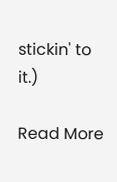stickin' to it.)

Read More